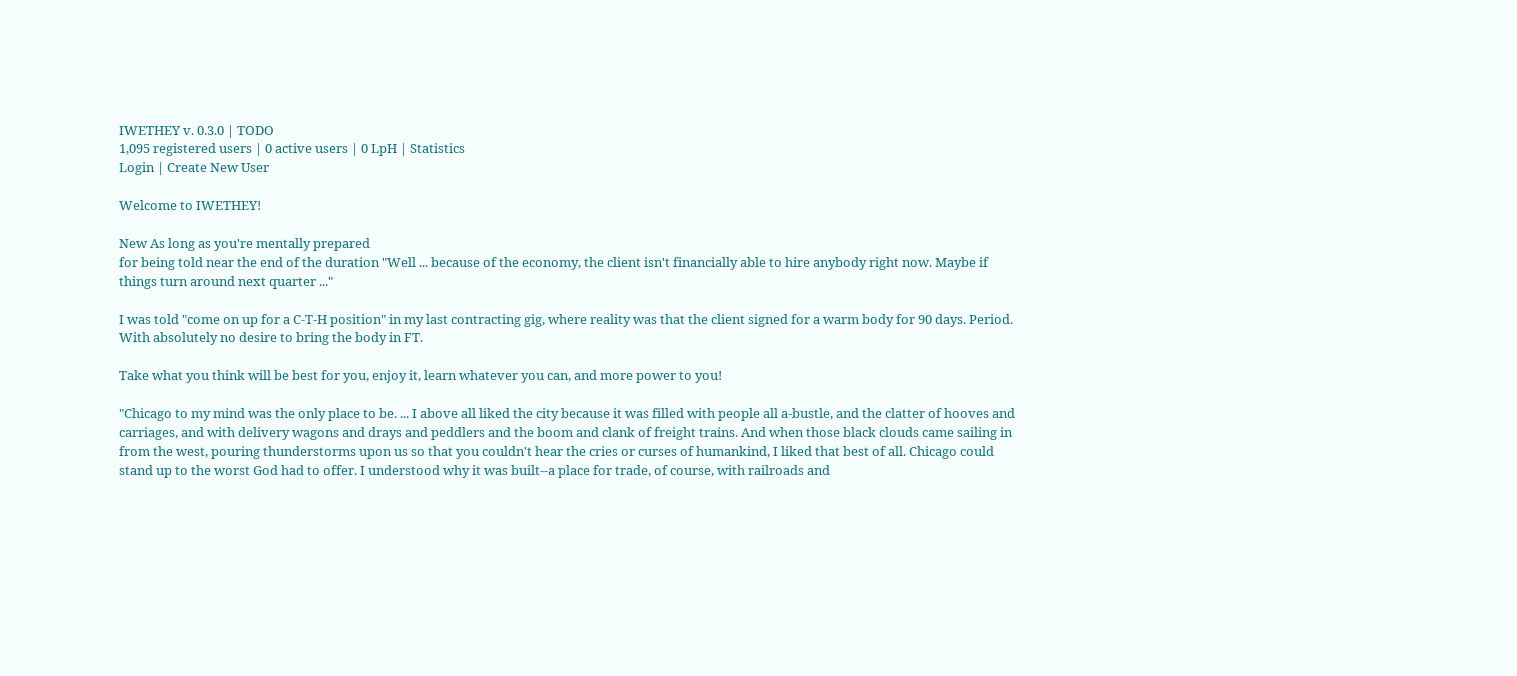IWETHEY v. 0.3.0 | TODO
1,095 registered users | 0 active users | 0 LpH | Statistics
Login | Create New User

Welcome to IWETHEY!

New As long as you're mentally prepared
for being told near the end of the duration "Well ... because of the economy, the client isn't financially able to hire anybody right now. Maybe if things turn around next quarter ..."

I was told "come on up for a C-T-H position" in my last contracting gig, where reality was that the client signed for a warm body for 90 days. Period. With absolutely no desire to bring the body in FT.

Take what you think will be best for you, enjoy it, learn whatever you can, and more power to you!

"Chicago to my mind was the only place to be. ... I above all liked the city because it was filled with people all a-bustle, and the clatter of hooves and carriages, and with delivery wagons and drays and peddlers and the boom and clank of freight trains. And when those black clouds came sailing in from the west, pouring thunderstorms upon us so that you couldn't hear the cries or curses of humankind, I liked that best of all. Chicago could stand up to the worst God had to offer. I understood why it was built--a place for trade, of course, with railroads and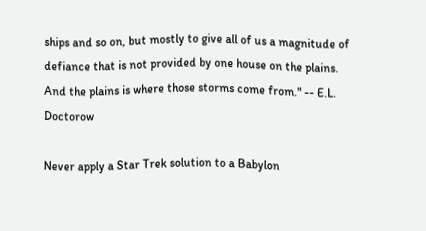ships and so on, but mostly to give all of us a magnitude of defiance that is not provided by one house on the plains. And the plains is where those storms come from." -- E.L. Doctorow

Never apply a Star Trek solution to a Babylon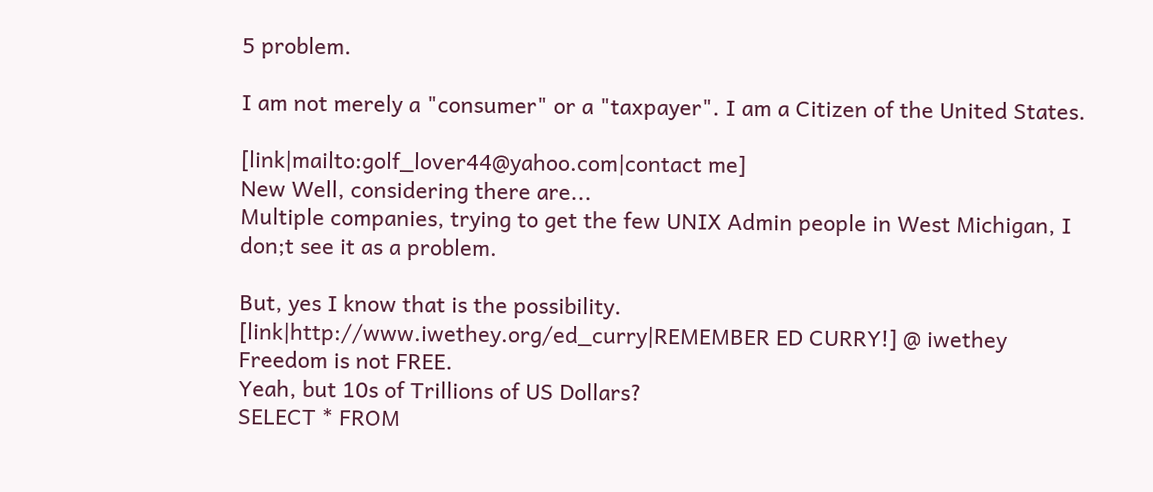5 problem.

I am not merely a "consumer" or a "taxpayer". I am a Citizen of the United States.

[link|mailto:golf_lover44@yahoo.com|contact me]
New Well, considering there are...
Multiple companies, trying to get the few UNIX Admin people in West Michigan, I don;t see it as a problem.

But, yes I know that is the possibility.
[link|http://www.iwethey.org/ed_curry|REMEMBER ED CURRY!] @ iwethey
Freedom is not FREE.
Yeah, but 10s of Trillions of US Dollars?
SELECT * FROM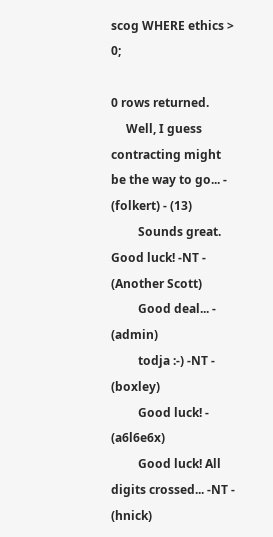scog WHERE ethics > 0;

0 rows returned.
     Well, I guess contracting might be the way to go... - (folkert) - (13)
         Sounds great. Good luck! -NT - (Another Scott)
         Good deal... - (admin)
         todja :-) -NT - (boxley)
         Good luck! - (a6l6e6x)
         Good luck! All digits crossed... -NT - (hnick)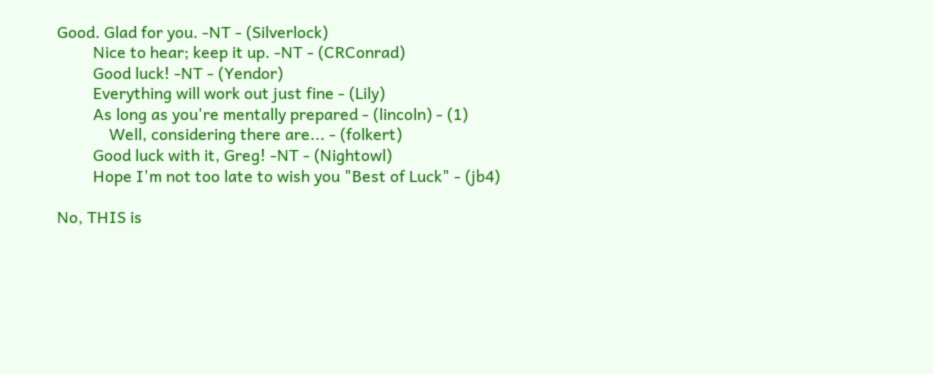Good. Glad for you. -NT - (Silverlock)
         Nice to hear; keep it up. -NT - (CRConrad)
         Good luck! -NT - (Yendor)
         Everything will work out just fine - (Lily)
         As long as you're mentally prepared - (lincoln) - (1)
             Well, considering there are... - (folkert)
         Good luck with it, Greg! -NT - (Nightowl)
         Hope I'm not too late to wish you "Best of Luck" - (jb4)

No, THIS is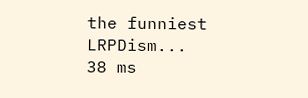the funniest LRPDism...
38 ms